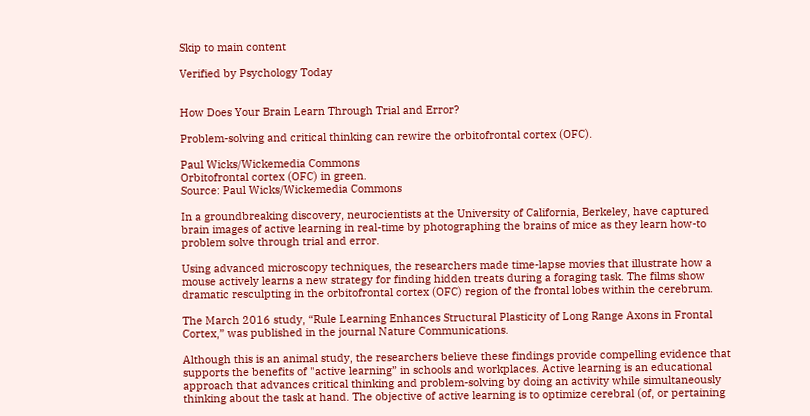Skip to main content

Verified by Psychology Today


How Does Your Brain Learn Through Trial and Error?

Problem-solving and critical thinking can rewire the orbitofrontal cortex (OFC).

Paul Wicks/Wickemedia Commons
Orbitofrontal cortex (OFC) in green.
Source: Paul Wicks/Wickemedia Commons

In a groundbreaking discovery, neurocientists at the University of California, Berkeley, have captured brain images of active learning in real-time by photographing the brains of mice as they learn how-to problem solve through trial and error.

Using advanced microscopy techniques, the researchers made time-lapse movies that illustrate how a mouse actively learns a new strategy for finding hidden treats during a foraging task. The films show dramatic resculpting in the orbitofrontal cortex (OFC) region of the frontal lobes within the cerebrum.

The March 2016 study, “Rule Learning Enhances Structural Plasticity of Long Range Axons in Frontal Cortex,” was published in the journal Nature Communications.

Although this is an animal study, the researchers believe these findings provide compelling evidence that supports the benefits of "active learning” in schools and workplaces. Active learning is an educational approach that advances critical thinking and problem-solving by doing an activity while simultaneously thinking about the task at hand. The objective of active learning is to optimize cerebral (of, or pertaining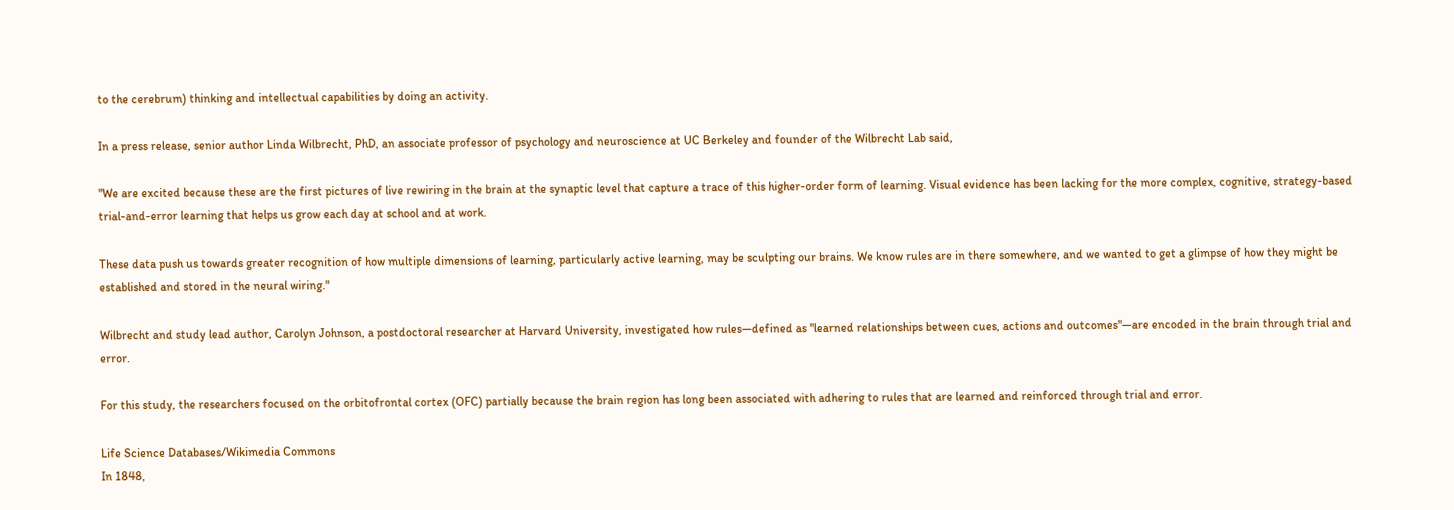to the cerebrum) thinking and intellectual capabilities by doing an activity.

In a press release, senior author Linda Wilbrecht, PhD, an associate professor of psychology and neuroscience at UC Berkeley and founder of the Wilbrecht Lab said,

"We are excited because these are the first pictures of live rewiring in the brain at the synaptic level that capture a trace of this higher-order form of learning. Visual evidence has been lacking for the more complex, cognitive, strategy-based trial-and-error learning that helps us grow each day at school and at work.

These data push us towards greater recognition of how multiple dimensions of learning, particularly active learning, may be sculpting our brains. We know rules are in there somewhere, and we wanted to get a glimpse of how they might be established and stored in the neural wiring."

Wilbrecht and study lead author, Carolyn Johnson, a postdoctoral researcher at Harvard University, investigated how rules—defined as "learned relationships between cues, actions and outcomes"—are encoded in the brain through trial and error.

For this study, the researchers focused on the orbitofrontal cortex (OFC) partially because the brain region has long been associated with adhering to rules that are learned and reinforced through trial and error.

Life Science Databases/Wikimedia Commons
In 1848,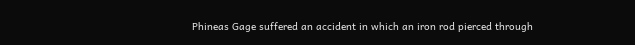Phineas Gage suffered an accident in which an iron rod pierced through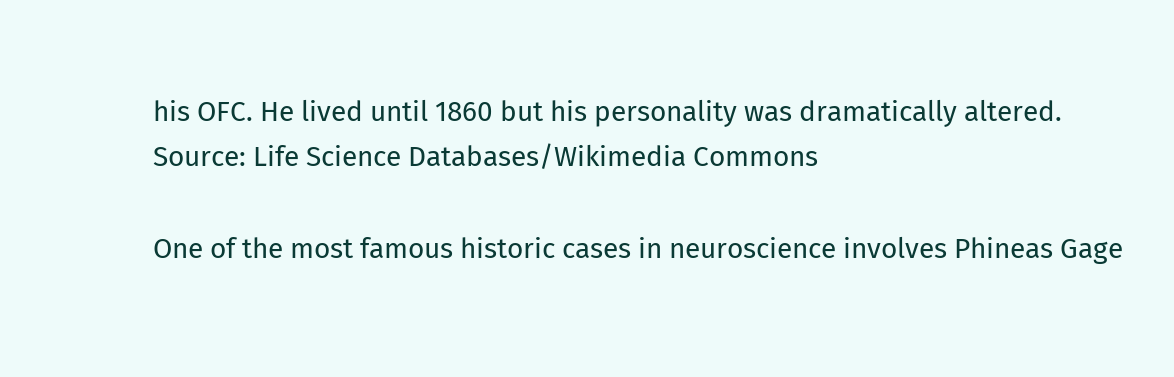his OFC. He lived until 1860 but his personality was dramatically altered.
Source: Life Science Databases/Wikimedia Commons

One of the most famous historic cases in neuroscience involves Phineas Gage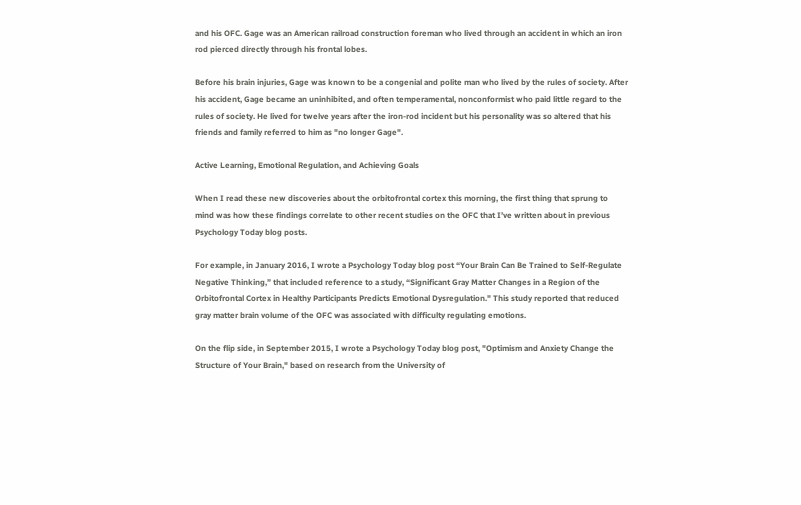and his OFC. Gage was an American railroad construction foreman who lived through an accident in which an iron rod pierced directly through his frontal lobes.

Before his brain injuries, Gage was known to be a congenial and polite man who lived by the rules of society. After his accident, Gage became an uninhibited, and often temperamental, nonconformist who paid little regard to the rules of society. He lived for twelve years after the iron-rod incident but his personality was so altered that his friends and family referred to him as "no longer Gage".

Active Learning, Emotional Regulation, and Achieving Goals

When I read these new discoveries about the orbitofrontal cortex this morning, the first thing that sprung to mind was how these findings correlate to other recent studies on the OFC that I’ve written about in previous Psychology Today blog posts.

For example, in January 2016, I wrote a Psychology Today blog post “Your Brain Can Be Trained to Self-Regulate Negative Thinking,” that included reference to a study, “Significant Gray Matter Changes in a Region of the Orbitofrontal Cortex in Healthy Participants Predicts Emotional Dysregulation." This study reported that reduced gray matter brain volume of the OFC was associated with difficulty regulating emotions.

On the flip side, in September 2015, I wrote a Psychology Today blog post, "Optimism and Anxiety Change the Structure of Your Brain," based on research from the University of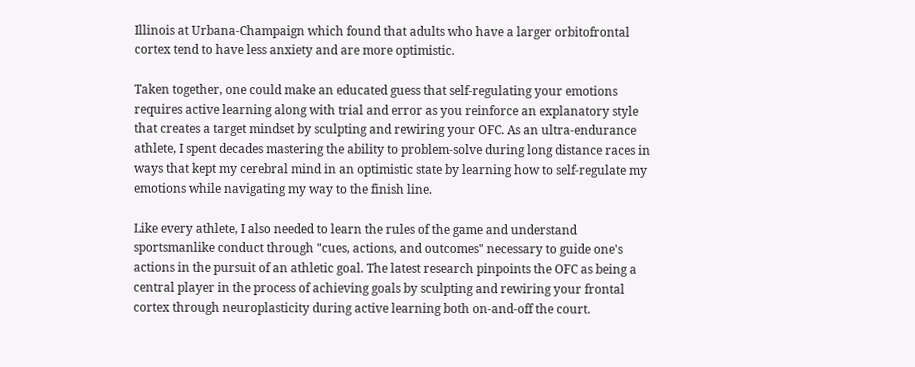Illinois at Urbana-Champaign which found that adults who have a larger orbitofrontal cortex tend to have less anxiety and are more optimistic.

Taken together, one could make an educated guess that self-regulating your emotions requires active learning along with trial and error as you reinforce an explanatory style that creates a target mindset by sculpting and rewiring your OFC. As an ultra-endurance athlete, I spent decades mastering the ability to problem-solve during long distance races in ways that kept my cerebral mind in an optimistic state by learning how to self-regulate my emotions while navigating my way to the finish line.

Like every athlete, I also needed to learn the rules of the game and understand sportsmanlike conduct through "cues, actions, and outcomes" necessary to guide one's actions in the pursuit of an athletic goal. The latest research pinpoints the OFC as being a central player in the process of achieving goals by sculpting and rewiring your frontal cortex through neuroplasticity during active learning both on-and-off the court.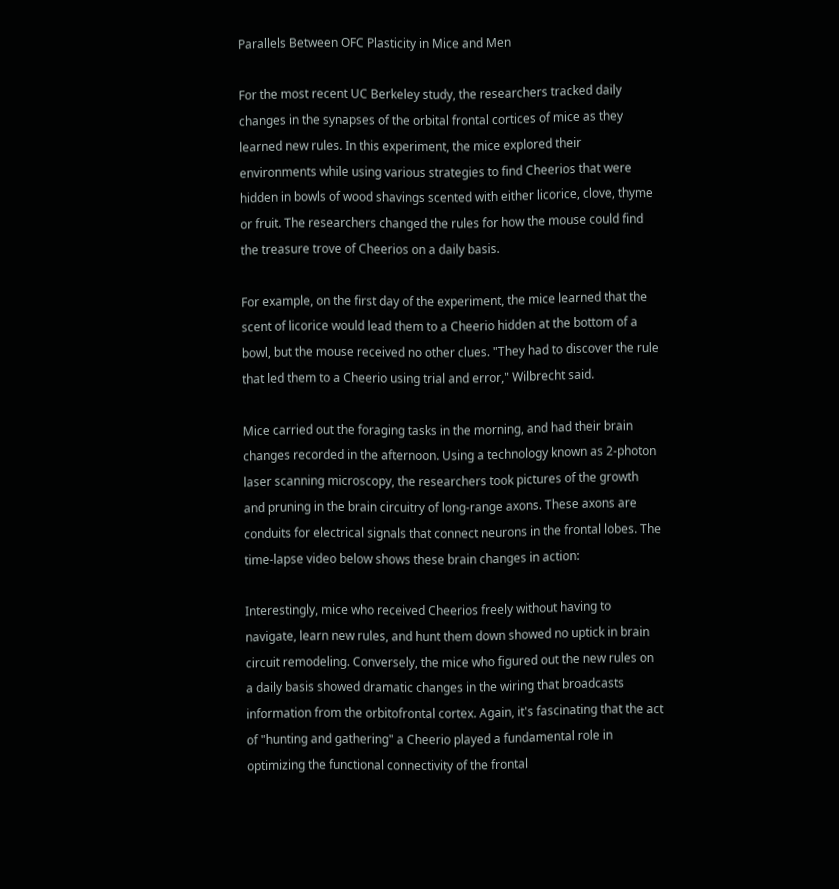Parallels Between OFC Plasticity in Mice and Men

For the most recent UC Berkeley study, the researchers tracked daily changes in the synapses of the orbital frontal cortices of mice as they learned new rules. In this experiment, the mice explored their environments while using various strategies to find Cheerios that were hidden in bowls of wood shavings scented with either licorice, clove, thyme or fruit. The researchers changed the rules for how the mouse could find the treasure trove of Cheerios on a daily basis.

For example, on the first day of the experiment, the mice learned that the scent of licorice would lead them to a Cheerio hidden at the bottom of a bowl, but the mouse received no other clues. "They had to discover the rule that led them to a Cheerio using trial and error," Wilbrecht said.

Mice carried out the foraging tasks in the morning, and had their brain changes recorded in the afternoon. Using a technology known as 2-photon laser scanning microscopy, the researchers took pictures of the growth and pruning in the brain circuitry of long-range axons. These axons are conduits for electrical signals that connect neurons in the frontal lobes. The time-lapse video below shows these brain changes in action:

Interestingly, mice who received Cheerios freely without having to navigate, learn new rules, and hunt them down showed no uptick in brain circuit remodeling. Conversely, the mice who figured out the new rules on a daily basis showed dramatic changes in the wiring that broadcasts information from the orbitofrontal cortex. Again, it's fascinating that the act of "hunting and gathering" a Cheerio played a fundamental role in optimizing the functional connectivity of the frontal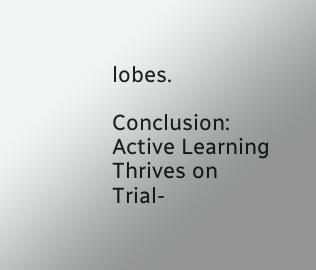lobes.

Conclusion: Active Learning Thrives on Trial-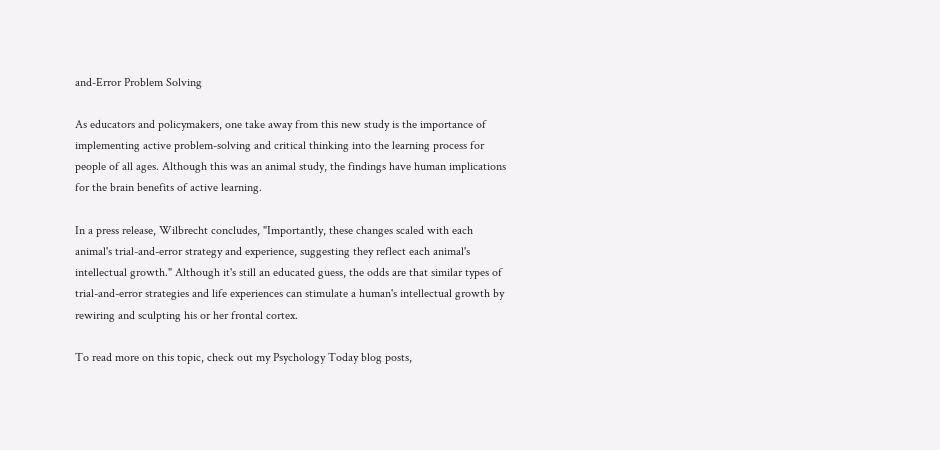and-Error Problem Solving

As educators and policymakers, one take away from this new study is the importance of implementing active problem-solving and critical thinking into the learning process for people of all ages. Although this was an animal study, the findings have human implications for the brain benefits of active learning.

In a press release, Wilbrecht concludes, "Importantly, these changes scaled with each animal's trial-and-error strategy and experience, suggesting they reflect each animal's intellectual growth." Although it's still an educated guess, the odds are that similar types of trial-and-error strategies and life experiences can stimulate a human's intellectual growth by rewiring and sculpting his or her frontal cortex.

To read more on this topic, check out my Psychology Today blog posts,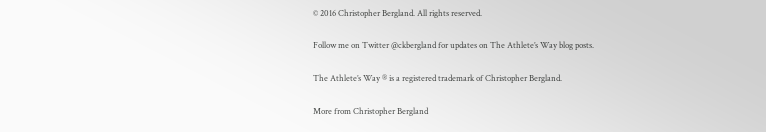© 2016 Christopher Bergland. All rights reserved.

Follow me on Twitter @ckbergland for updates on The Athlete’s Way blog posts.

The Athlete’s Way ® is a registered trademark of Christopher Bergland.

More from Christopher Bergland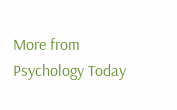More from Psychology Today